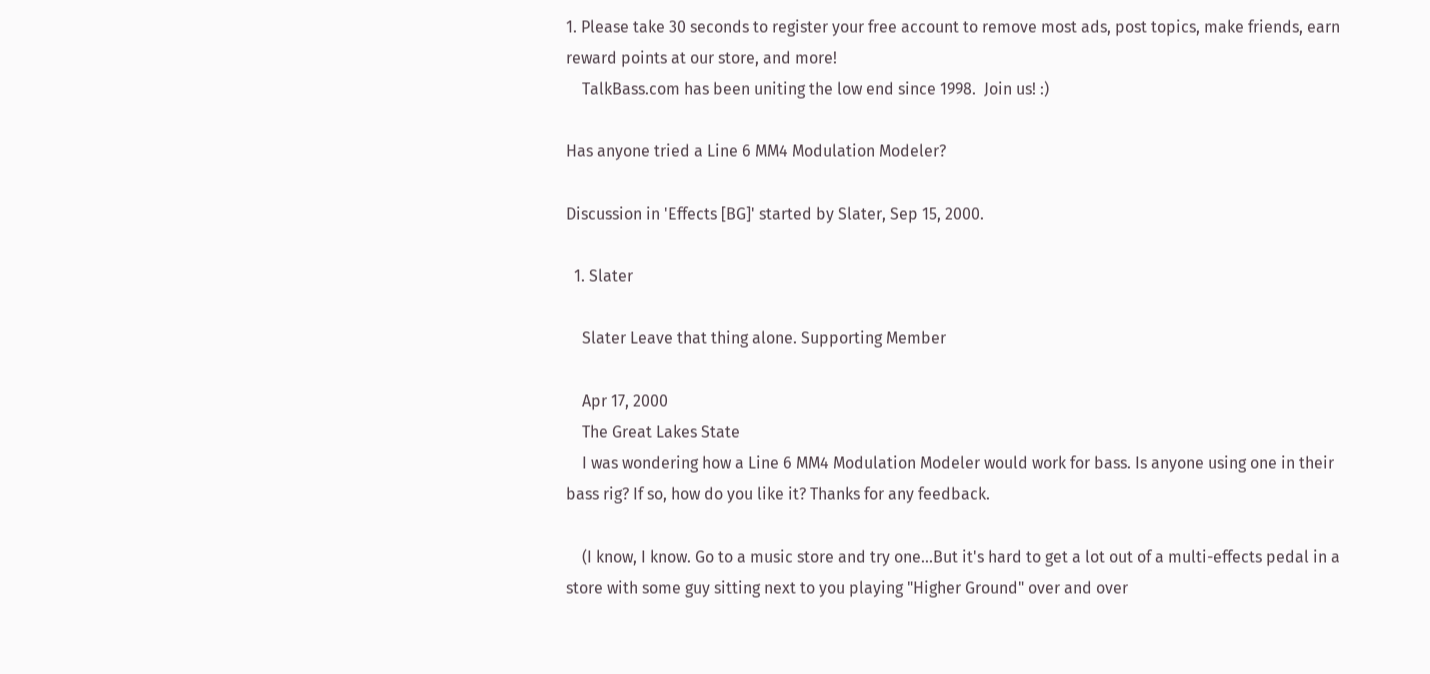1. Please take 30 seconds to register your free account to remove most ads, post topics, make friends, earn reward points at our store, and more!
    TalkBass.com has been uniting the low end since 1998.  Join us! :)

Has anyone tried a Line 6 MM4 Modulation Modeler?

Discussion in 'Effects [BG]' started by Slater, Sep 15, 2000.

  1. Slater

    Slater Leave that thing alone. Supporting Member

    Apr 17, 2000
    The Great Lakes State
    I was wondering how a Line 6 MM4 Modulation Modeler would work for bass. Is anyone using one in their bass rig? If so, how do you like it? Thanks for any feedback.

    (I know, I know. Go to a music store and try one...But it's hard to get a lot out of a multi-effects pedal in a store with some guy sitting next to you playing "Higher Ground" over and over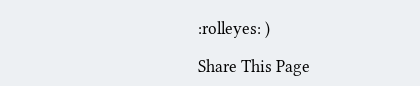:rolleyes: )

Share This Page